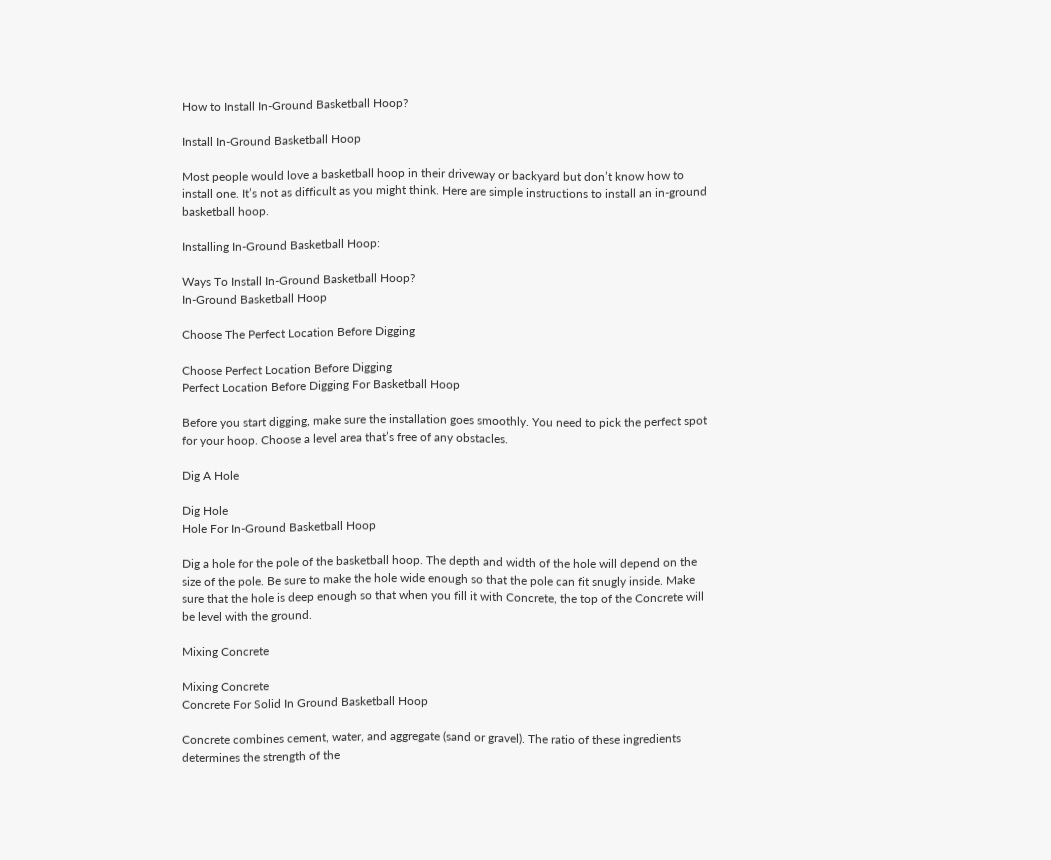How to Install In-Ground Basketball Hoop?

Install In-Ground Basketball Hoop

Most people would love a basketball hoop in their driveway or backyard but don’t know how to install one. It’s not as difficult as you might think. Here are simple instructions to install an in-ground basketball hoop.

Installing In-Ground Basketball Hoop:

Ways To Install In-Ground Basketball Hoop?
In-Ground Basketball Hoop

Choose The Perfect Location Before Digging

Choose Perfect Location Before Digging
Perfect Location Before Digging For Basketball Hoop

Before you start digging, make sure the installation goes smoothly. You need to pick the perfect spot for your hoop. Choose a level area that’s free of any obstacles.

Dig A Hole

Dig Hole
Hole For In-Ground Basketball Hoop

Dig a hole for the pole of the basketball hoop. The depth and width of the hole will depend on the size of the pole. Be sure to make the hole wide enough so that the pole can fit snugly inside. Make sure that the hole is deep enough so that when you fill it with Concrete, the top of the Concrete will be level with the ground.

Mixing Concrete

Mixing Concrete
Concrete For Solid In Ground Basketball Hoop

Concrete combines cement, water, and aggregate (sand or gravel). The ratio of these ingredients determines the strength of the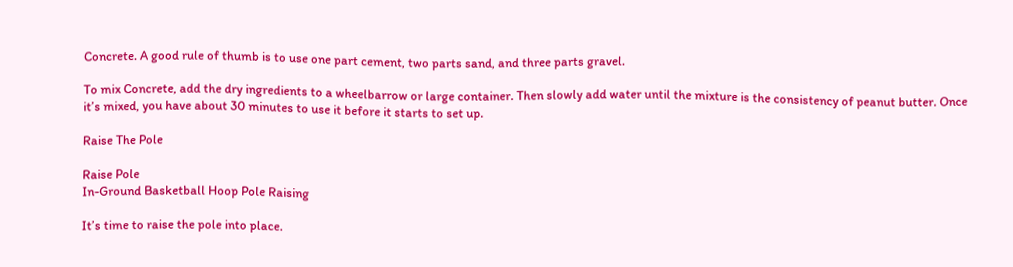Concrete. A good rule of thumb is to use one part cement, two parts sand, and three parts gravel.

To mix Concrete, add the dry ingredients to a wheelbarrow or large container. Then slowly add water until the mixture is the consistency of peanut butter. Once it’s mixed, you have about 30 minutes to use it before it starts to set up.

Raise The Pole

Raise Pole
In-Ground Basketball Hoop Pole Raising

It’s time to raise the pole into place.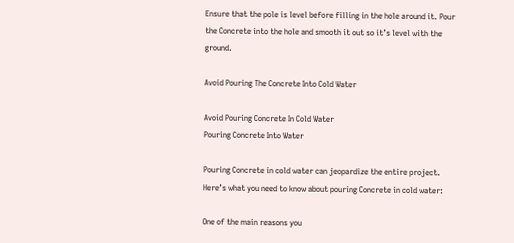Ensure that the pole is level before filling in the hole around it. Pour the Concrete into the hole and smooth it out so it’s level with the ground.

Avoid Pouring The Concrete Into Cold Water

Avoid Pouring Concrete In Cold Water
Pouring Concrete Into Water

Pouring Concrete in cold water can jeopardize the entire project. Here’s what you need to know about pouring Concrete in cold water:

One of the main reasons you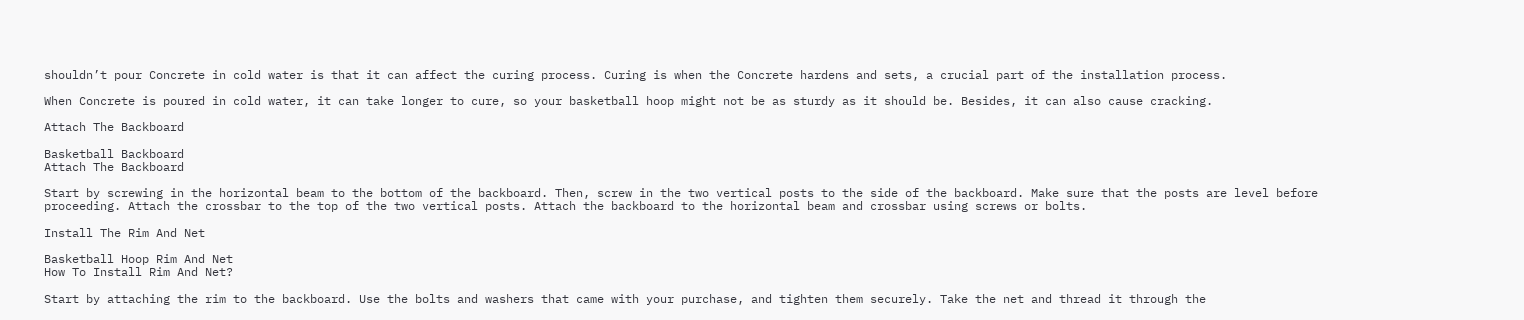shouldn’t pour Concrete in cold water is that it can affect the curing process. Curing is when the Concrete hardens and sets, a crucial part of the installation process.

When Concrete is poured in cold water, it can take longer to cure, so your basketball hoop might not be as sturdy as it should be. Besides, it can also cause cracking.

Attach The Backboard

Basketball Backboard
Attach The Backboard

Start by screwing in the horizontal beam to the bottom of the backboard. Then, screw in the two vertical posts to the side of the backboard. Make sure that the posts are level before proceeding. Attach the crossbar to the top of the two vertical posts. Attach the backboard to the horizontal beam and crossbar using screws or bolts.

Install The Rim And Net

Basketball Hoop Rim And Net
How To Install Rim And Net?

Start by attaching the rim to the backboard. Use the bolts and washers that came with your purchase, and tighten them securely. Take the net and thread it through the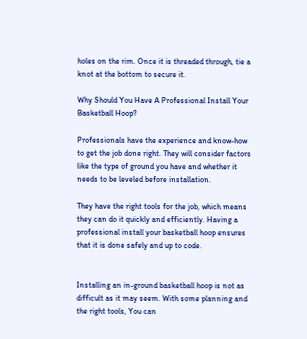holes on the rim. Once it is threaded through, tie a knot at the bottom to secure it.

Why Should You Have A Professional Install Your Basketball Hoop?

Professionals have the experience and know-how to get the job done right. They will consider factors like the type of ground you have and whether it needs to be leveled before installation.

They have the right tools for the job, which means they can do it quickly and efficiently. Having a professional install your basketball hoop ensures that it is done safely and up to code.


Installing an in-ground basketball hoop is not as difficult as it may seem. With some planning and the right tools, You can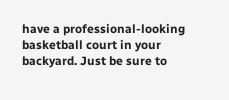have a professional-looking basketball court in your backyard. Just be sure to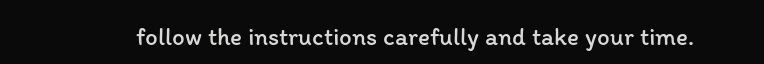follow the instructions carefully and take your time.